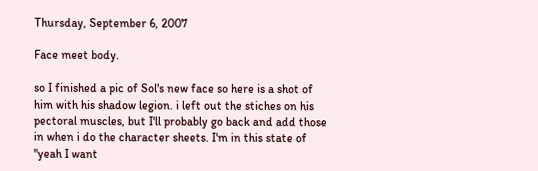Thursday, September 6, 2007

Face meet body.

so I finished a pic of Sol's new face so here is a shot of him with his shadow legion. i left out the stiches on his pectoral muscles, but I'll probably go back and add those in when i do the character sheets. I'm in this state of "yeah I want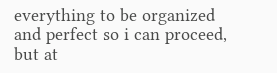everything to be organized and perfect so i can proceed, but at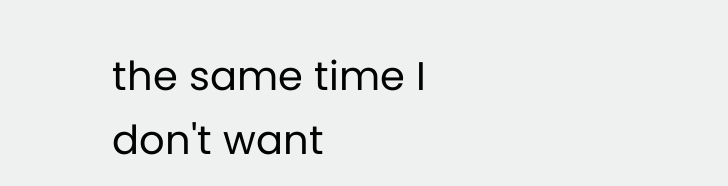the same time I don't want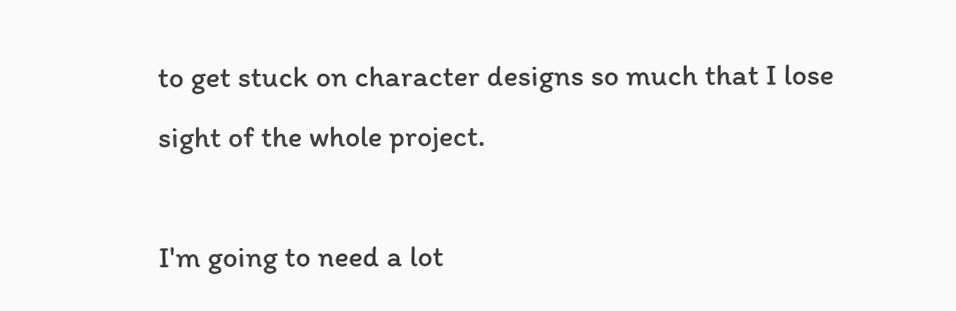to get stuck on character designs so much that I lose sight of the whole project.

I'm going to need a lot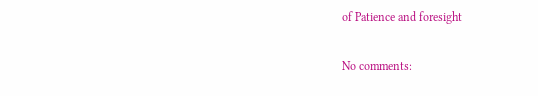of Patience and foresight

No comments: